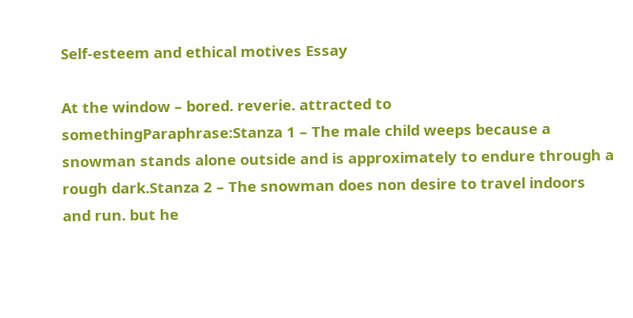Self-esteem and ethical motives Essay

At the window – bored. reverie. attracted to somethingParaphrase:Stanza 1 – The male child weeps because a snowman stands alone outside and is approximately to endure through a rough dark.Stanza 2 – The snowman does non desire to travel indoors and run. but he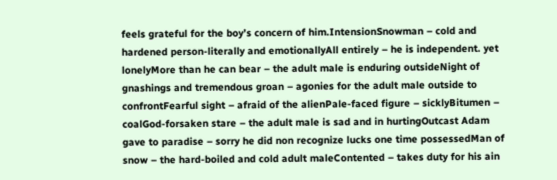feels grateful for the boy’s concern of him.IntensionSnowman – cold and hardened person-literally and emotionallyAll entirely – he is independent. yet lonelyMore than he can bear – the adult male is enduring outsideNight of gnashings and tremendous groan – agonies for the adult male outside to confrontFearful sight – afraid of the alienPale-faced figure – sicklyBitumen – coalGod-forsaken stare – the adult male is sad and in hurtingOutcast Adam gave to paradise – sorry he did non recognize lucks one time possessedMan of snow – the hard-boiled and cold adult maleContented – takes duty for his ain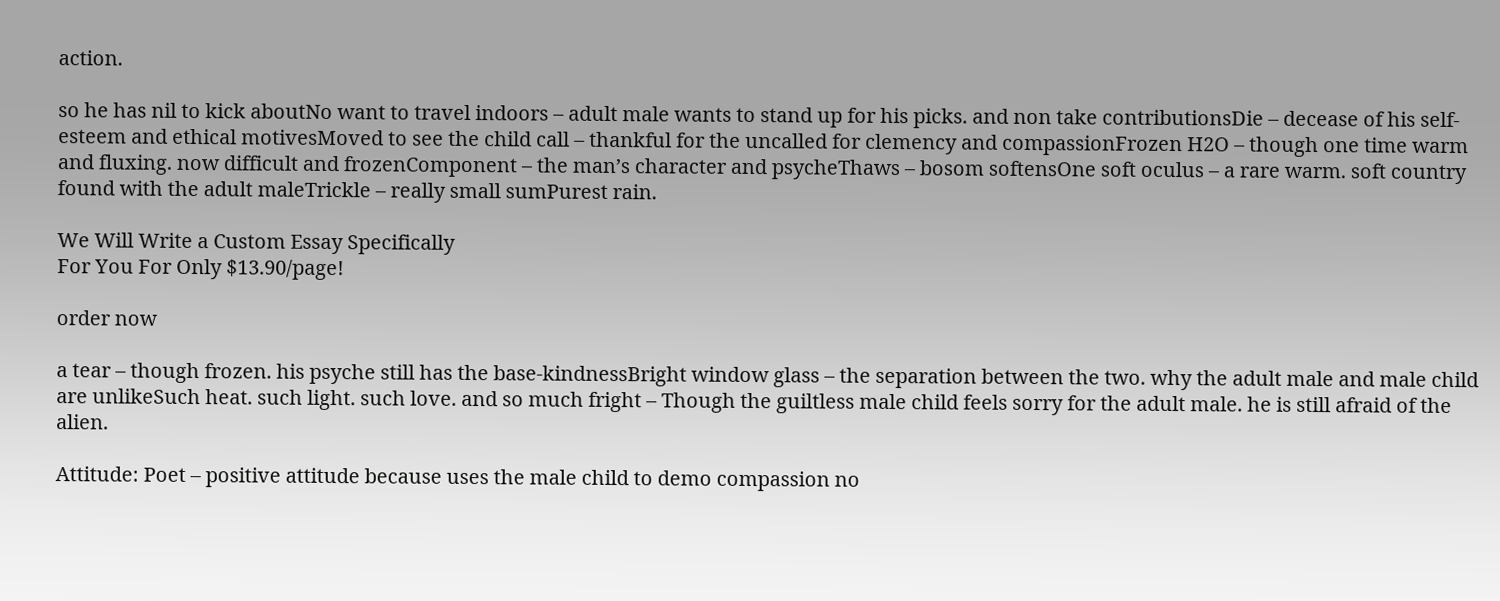action.

so he has nil to kick aboutNo want to travel indoors – adult male wants to stand up for his picks. and non take contributionsDie – decease of his self-esteem and ethical motivesMoved to see the child call – thankful for the uncalled for clemency and compassionFrozen H2O – though one time warm and fluxing. now difficult and frozenComponent – the man’s character and psycheThaws – bosom softensOne soft oculus – a rare warm. soft country found with the adult maleTrickle – really small sumPurest rain.

We Will Write a Custom Essay Specifically
For You For Only $13.90/page!

order now

a tear – though frozen. his psyche still has the base-kindnessBright window glass – the separation between the two. why the adult male and male child are unlikeSuch heat. such light. such love. and so much fright – Though the guiltless male child feels sorry for the adult male. he is still afraid of the alien.

Attitude: Poet – positive attitude because uses the male child to demo compassion no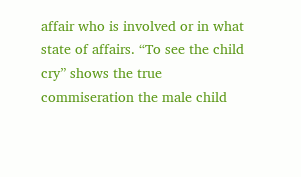affair who is involved or in what state of affairs. “To see the child cry” shows the true commiseration the male child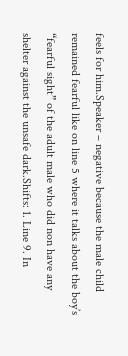feels for him.Speaker – negative because the male child remained fearful like on line 5 where it talks about the boy’s “fearful sight” of the adult male who did non have any shelter against the unsafe dark.Shifts: 1. Line 9. In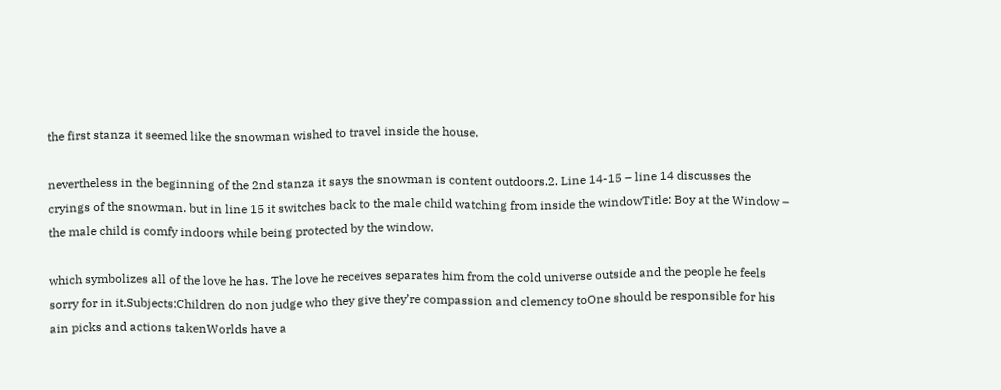the first stanza it seemed like the snowman wished to travel inside the house.

nevertheless in the beginning of the 2nd stanza it says the snowman is content outdoors.2. Line 14-15 – line 14 discusses the cryings of the snowman. but in line 15 it switches back to the male child watching from inside the windowTitle: Boy at the Window – the male child is comfy indoors while being protected by the window.

which symbolizes all of the love he has. The love he receives separates him from the cold universe outside and the people he feels sorry for in it.Subjects:Children do non judge who they give they’re compassion and clemency toOne should be responsible for his ain picks and actions takenWorlds have a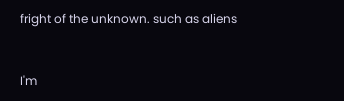fright of the unknown. such as aliens


I'm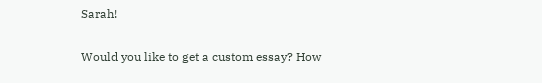Sarah!

Would you like to get a custom essay? How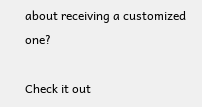about receiving a customized one?

Check it out